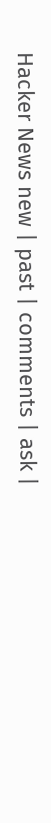Hacker News new | past | comments | ask |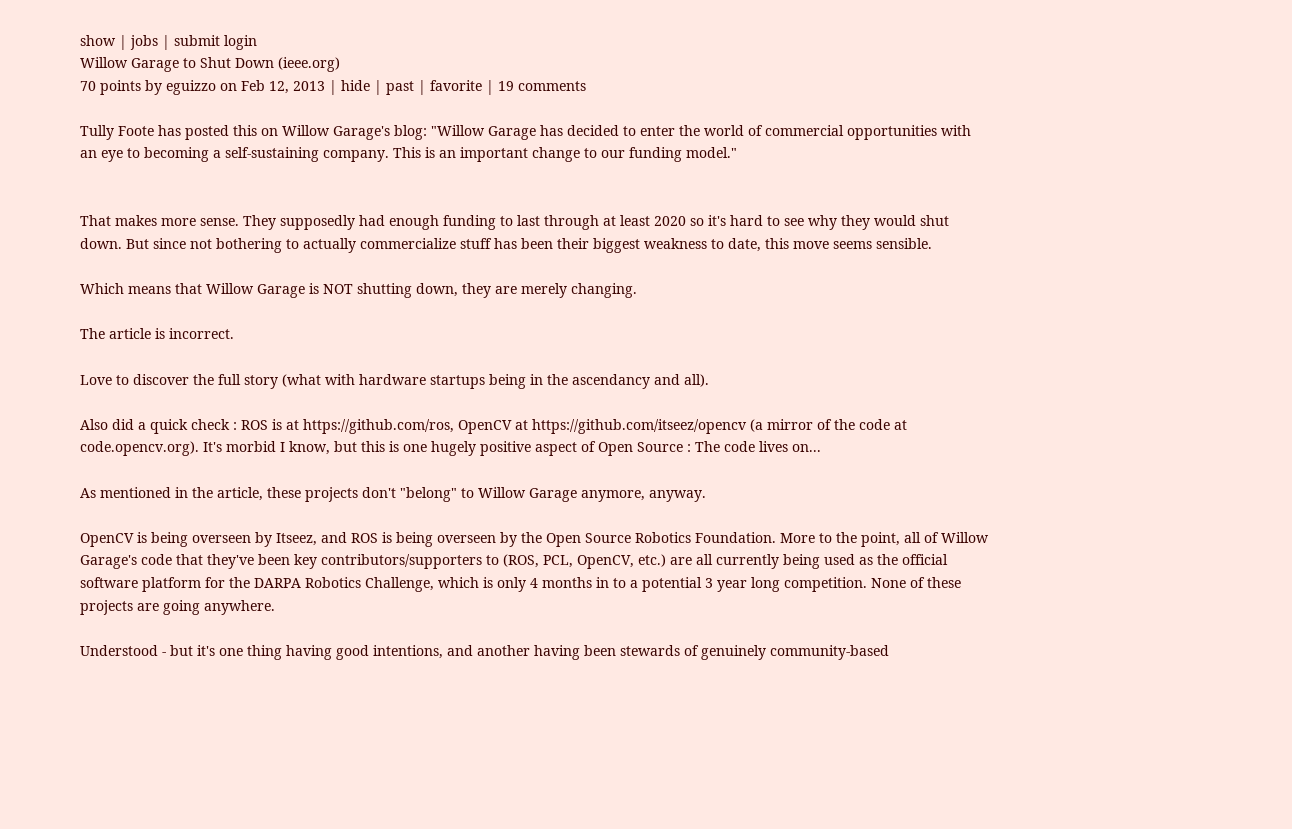show | jobs | submit login
Willow Garage to Shut Down (ieee.org)
70 points by eguizzo on Feb 12, 2013 | hide | past | favorite | 19 comments

Tully Foote has posted this on Willow Garage's blog: "Willow Garage has decided to enter the world of commercial opportunities with an eye to becoming a self-sustaining company. This is an important change to our funding model."


That makes more sense. They supposedly had enough funding to last through at least 2020 so it's hard to see why they would shut down. But since not bothering to actually commercialize stuff has been their biggest weakness to date, this move seems sensible.

Which means that Willow Garage is NOT shutting down, they are merely changing.

The article is incorrect.

Love to discover the full story (what with hardware startups being in the ascendancy and all).

Also did a quick check : ROS is at https://github.com/ros, OpenCV at https://github.com/itseez/opencv (a mirror of the code at code.opencv.org). It's morbid I know, but this is one hugely positive aspect of Open Source : The code lives on...

As mentioned in the article, these projects don't "belong" to Willow Garage anymore, anyway.

OpenCV is being overseen by Itseez, and ROS is being overseen by the Open Source Robotics Foundation. More to the point, all of Willow Garage's code that they've been key contributors/supporters to (ROS, PCL, OpenCV, etc.) are all currently being used as the official software platform for the DARPA Robotics Challenge, which is only 4 months in to a potential 3 year long competition. None of these projects are going anywhere.

Understood - but it's one thing having good intentions, and another having been stewards of genuinely community-based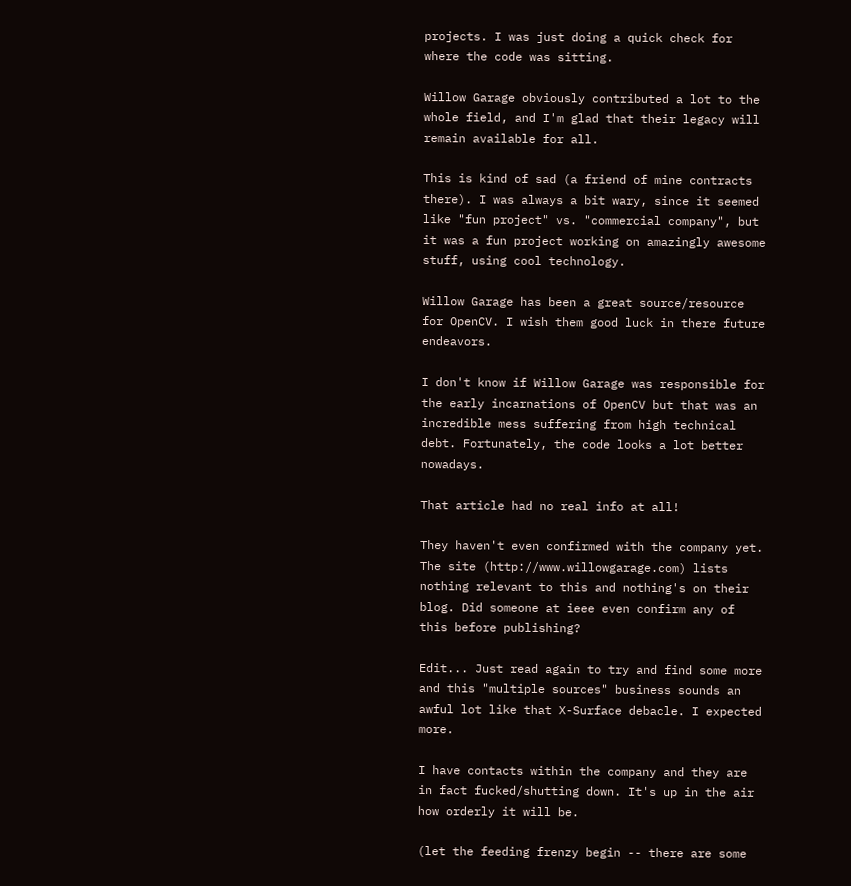projects. I was just doing a quick check for where the code was sitting.

Willow Garage obviously contributed a lot to the whole field, and I'm glad that their legacy will remain available for all.

This is kind of sad (a friend of mine contracts there). I was always a bit wary, since it seemed like "fun project" vs. "commercial company", but it was a fun project working on amazingly awesome stuff, using cool technology.

Willow Garage has been a great source/resource for OpenCV. I wish them good luck in there future endeavors.

I don't know if Willow Garage was responsible for the early incarnations of OpenCV but that was an incredible mess suffering from high technical debt. Fortunately, the code looks a lot better nowadays.

That article had no real info at all!

They haven't even confirmed with the company yet. The site (http://www.willowgarage.com) lists nothing relevant to this and nothing's on their blog. Did someone at ieee even confirm any of this before publishing?

Edit... Just read again to try and find some more and this "multiple sources" business sounds an awful lot like that X-Surface debacle. I expected more.

I have contacts within the company and they are in fact fucked/shutting down. It's up in the air how orderly it will be.

(let the feeding frenzy begin -- there are some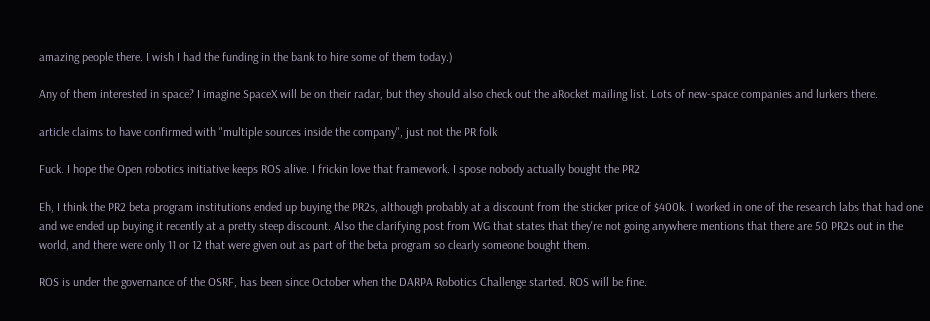amazing people there. I wish I had the funding in the bank to hire some of them today.)

Any of them interested in space? I imagine SpaceX will be on their radar, but they should also check out the aRocket mailing list. Lots of new-space companies and lurkers there.

article claims to have confirmed with "multiple sources inside the company", just not the PR folk

Fuck. I hope the Open robotics initiative keeps ROS alive. I frickin love that framework. I spose nobody actually bought the PR2

Eh, I think the PR2 beta program institutions ended up buying the PR2s, although probably at a discount from the sticker price of $400k. I worked in one of the research labs that had one and we ended up buying it recently at a pretty steep discount. Also the clarifying post from WG that states that they're not going anywhere mentions that there are 50 PR2s out in the world, and there were only 11 or 12 that were given out as part of the beta program so clearly someone bought them.

ROS is under the governance of the OSRF, has been since October when the DARPA Robotics Challenge started. ROS will be fine.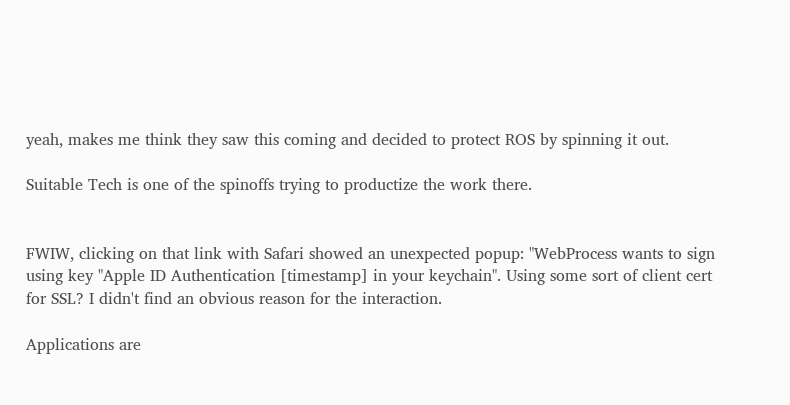yeah, makes me think they saw this coming and decided to protect ROS by spinning it out.

Suitable Tech is one of the spinoffs trying to productize the work there.


FWIW, clicking on that link with Safari showed an unexpected popup: "WebProcess wants to sign using key "Apple ID Authentication [timestamp] in your keychain". Using some sort of client cert for SSL? I didn't find an obvious reason for the interaction.

Applications are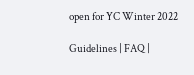open for YC Winter 2022

Guidelines | FAQ |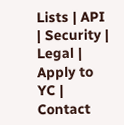Lists | API | Security | Legal | Apply to YC | Contact